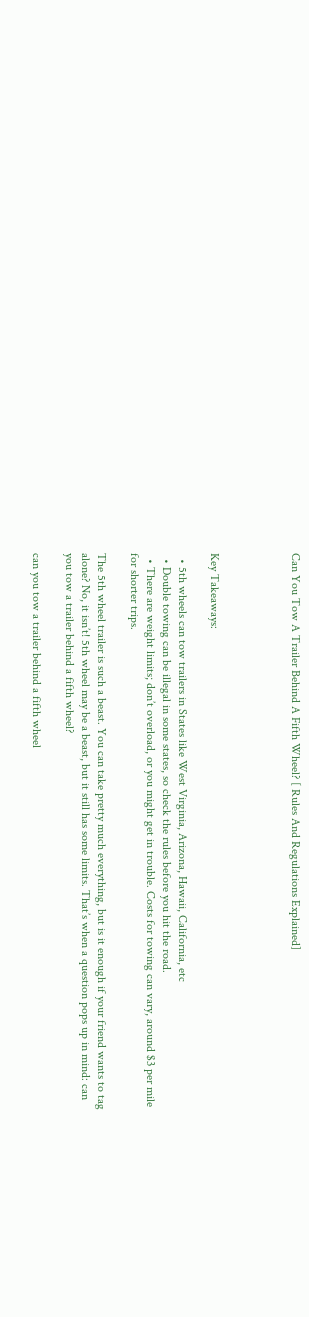Can You Tow A Trailer Behind A Fifth Wheel? [ Rules And Regulations Explained]




Key Takeaways:

  • 5th wheels can tow trailers in States like West Virginia, Arizona, Hawaii, California, etc
  • Double towing can be illegal in some states, so check the rules before you hit the road.
  • There are weight limits; don’t overload, or you might get in trouble. Costs for towing can vary, around $3 per mile for shorter trips.

The 5th wheel trailer is such a beast. You can take pretty much everything, but is it enough if your friend wants to tag alone? No, it isn’t! 5th wheel may be a beast, but it still has some limits. That’s when a question pops up in mind: can you tow a trailer behind a fifth wheel?

can you tow a trailer behind a fifth wheel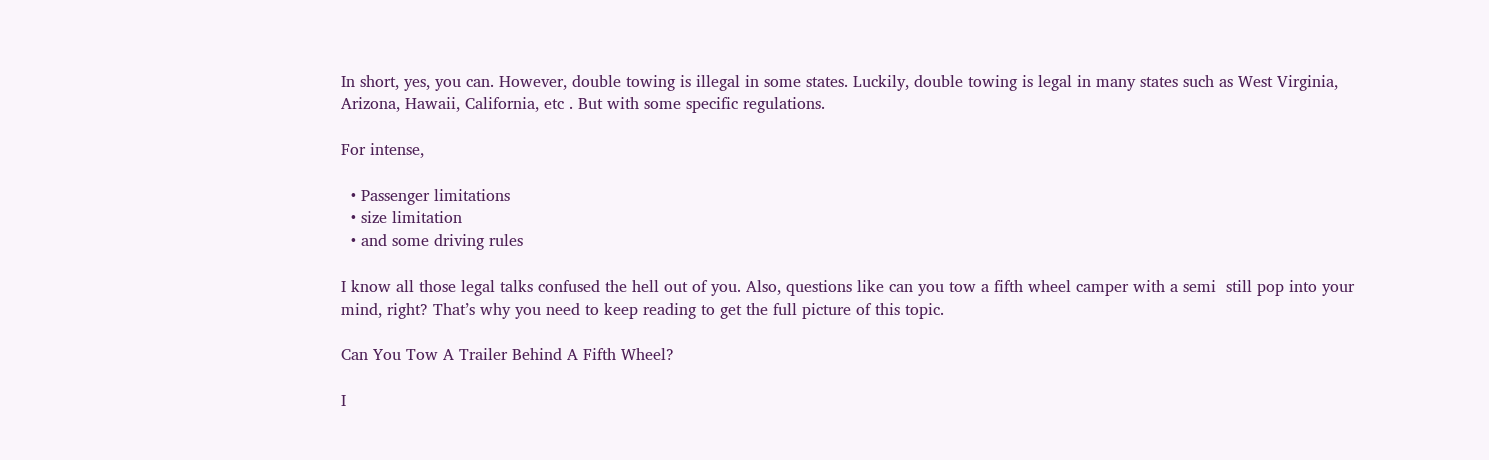In short, yes, you can. However, double towing is illegal in some states. Luckily, double towing is legal in many states such as West Virginia, Arizona, Hawaii, California, etc . But with some specific regulations.

For intense,

  • Passenger limitations
  • size limitation
  • and some driving rules

I know all those legal talks confused the hell out of you. Also, questions like can you tow a fifth wheel camper with a semi  still pop into your mind, right? That’s why you need to keep reading to get the full picture of this topic.

Can You Tow A Trailer Behind A Fifth Wheel?

I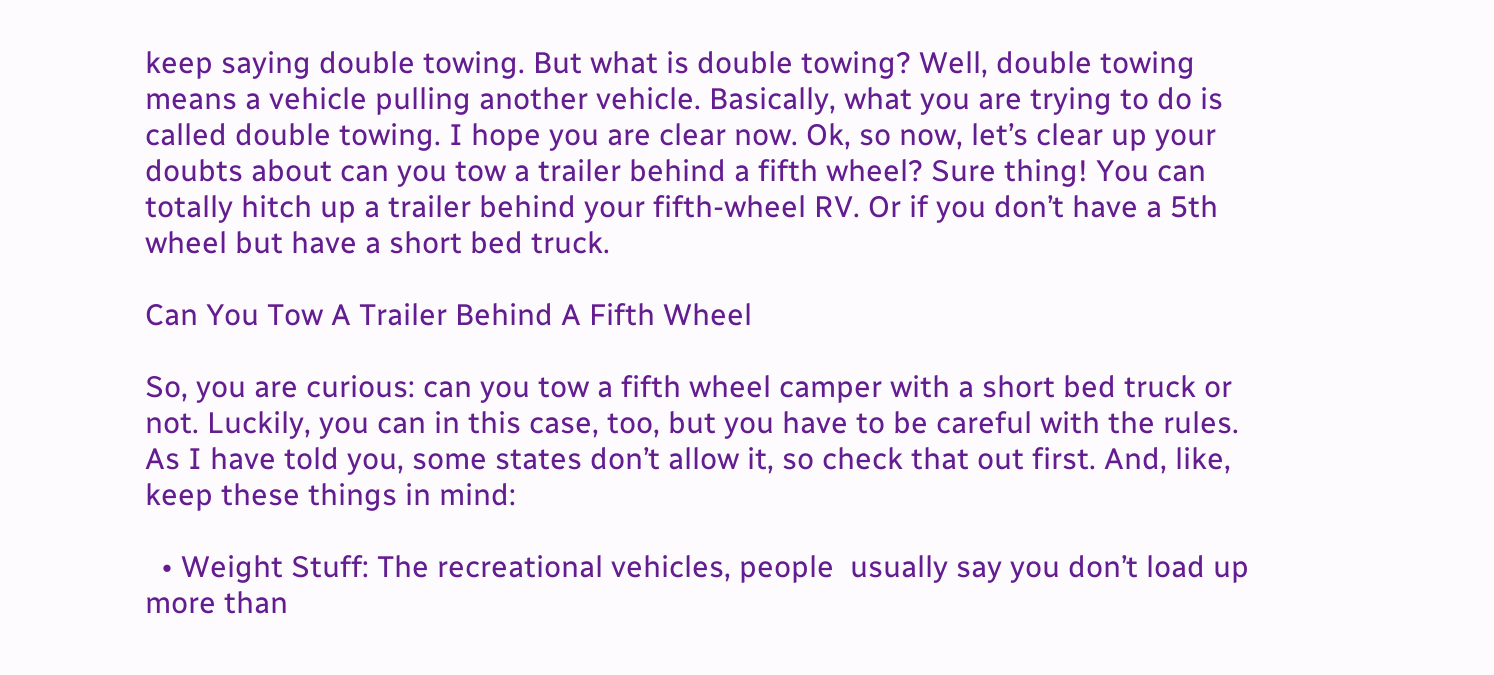keep saying double towing. But what is double towing? Well, double towing means a vehicle pulling another vehicle. Basically, what you are trying to do is called double towing. I hope you are clear now. Ok, so now, let’s clear up your doubts about can you tow a trailer behind a fifth wheel? Sure thing! You can totally hitch up a trailer behind your fifth-wheel RV. Or if you don’t have a 5th wheel but have a short bed truck.

Can You Tow A Trailer Behind A Fifth Wheel

So, you are curious: can you tow a fifth wheel camper with a short bed truck or not. Luckily, you can in this case, too, but you have to be careful with the rules. As I have told you, some states don’t allow it, so check that out first. And, like, keep these things in mind:

  • Weight Stuff: The recreational vehicles, people  usually say you don’t load up more than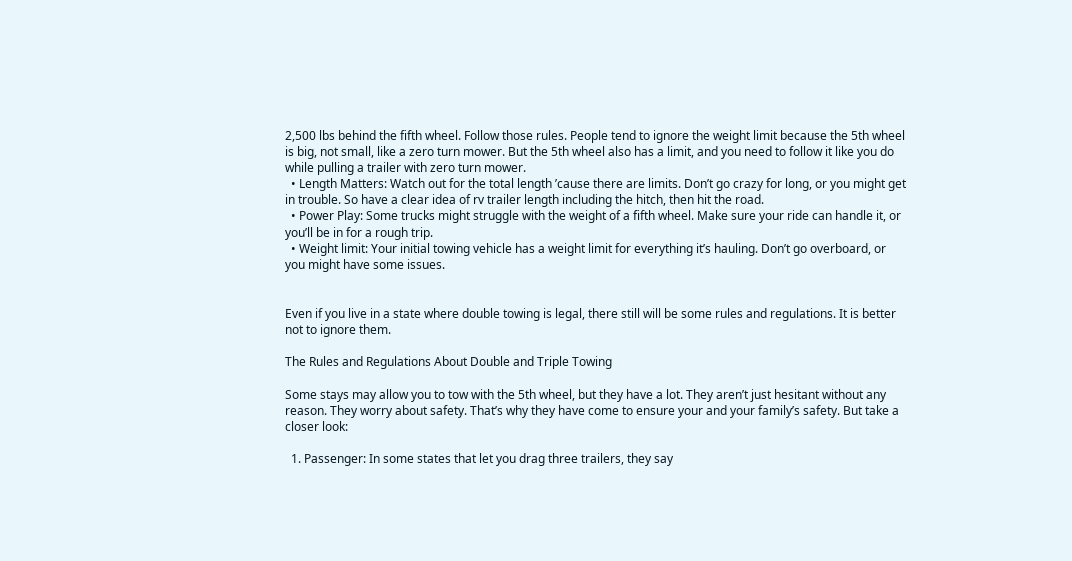2,500 lbs behind the fifth wheel. Follow those rules. People tend to ignore the weight limit because the 5th wheel is big, not small, like a zero turn mower. But the 5th wheel also has a limit, and you need to follow it like you do while pulling a trailer with zero turn mower.
  • Length Matters: Watch out for the total length ’cause there are limits. Don’t go crazy for long, or you might get in trouble. So have a clear idea of rv trailer length including the hitch, then hit the road.
  • Power Play: Some trucks might struggle with the weight of a fifth wheel. Make sure your ride can handle it, or you’ll be in for a rough trip.
  • Weight limit: Your initial towing vehicle has a weight limit for everything it’s hauling. Don’t go overboard, or you might have some issues.


Even if you live in a state where double towing is legal, there still will be some rules and regulations. It is better not to ignore them.

The Rules and Regulations About Double and Triple Towing

Some stays may allow you to tow with the 5th wheel, but they have a lot. They aren’t just hesitant without any reason. They worry about safety. That’s why they have come to ensure your and your family’s safety. But take a closer look:

  1. Passenger: In some states that let you drag three trailers, they say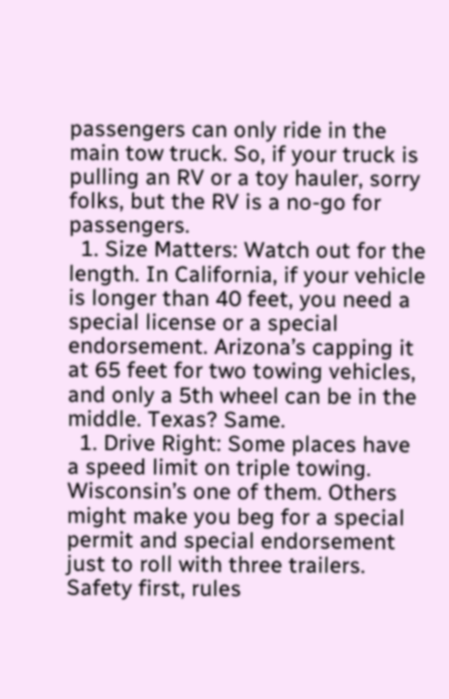passengers can only ride in the main tow truck. So, if your truck is pulling an RV or a toy hauler, sorry folks, but the RV is a no-go for passengers.
  1. Size Matters: Watch out for the length. In California, if your vehicle is longer than 40 feet, you need a special license or a special endorsement. Arizona’s capping it at 65 feet for two towing vehicles, and only a 5th wheel can be in the middle. Texas? Same.
  1. Drive Right: Some places have a speed limit on triple towing. Wisconsin’s one of them. Others might make you beg for a special permit and special endorsement just to roll with three trailers. Safety first, rules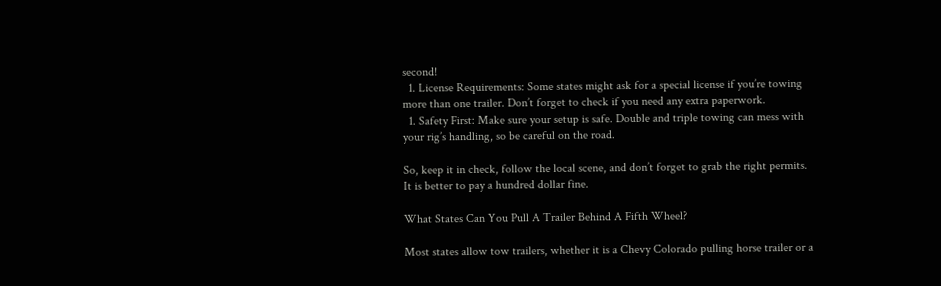second!
  1. License Requirements: Some states might ask for a special license if you’re towing more than one trailer. Don’t forget to check if you need any extra paperwork.
  1. Safety First: Make sure your setup is safe. Double and triple towing can mess with your rig’s handling, so be careful on the road.

So, keep it in check, follow the local scene, and don’t forget to grab the right permits. It is better to pay a hundred dollar fine.

What States Can You Pull A Trailer Behind A Fifth Wheel?

Most states allow tow trailers, whether it is a Chevy Colorado pulling horse trailer or a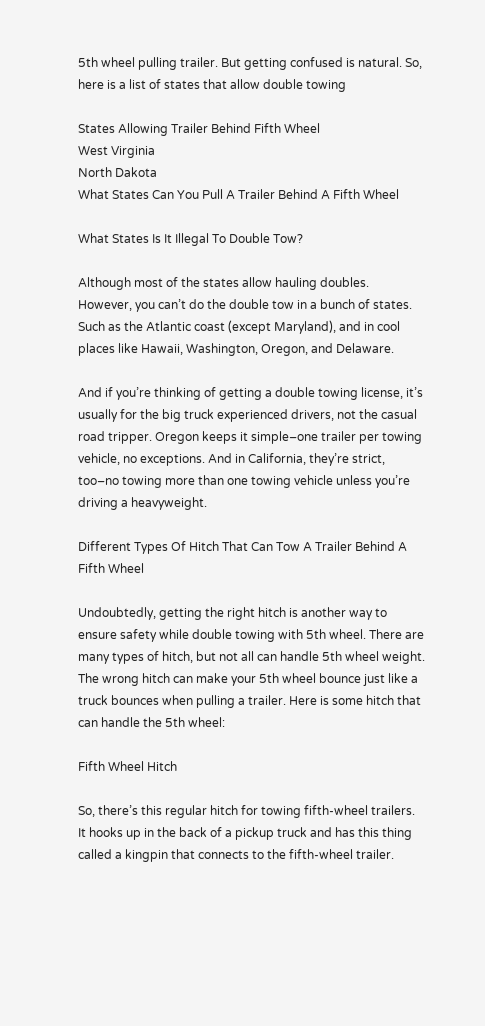5th wheel pulling trailer. But getting confused is natural. So, here is a list of states that allow double towing

States Allowing Trailer Behind Fifth Wheel
West Virginia
North Dakota
What States Can You Pull A Trailer Behind A Fifth Wheel

What States Is It Illegal To Double Tow?

Although most of the states allow hauling doubles. However, you can’t do the double tow in a bunch of states. Such as the Atlantic coast (except Maryland), and in cool places like Hawaii, Washington, Oregon, and Delaware.

And if you’re thinking of getting a double towing license, it’s usually for the big truck experienced drivers, not the casual road tripper. Oregon keeps it simple–one trailer per towing vehicle, no exceptions. And in California, they’re strict, too–no towing more than one towing vehicle unless you’re driving a heavyweight.

Different Types Of Hitch That Can Tow A Trailer Behind A Fifth Wheel

Undoubtedly, getting the right hitch is another way to ensure safety while double towing with 5th wheel. There are many types of hitch, but not all can handle 5th wheel weight. The wrong hitch can make your 5th wheel bounce just like a truck bounces when pulling a trailer. Here is some hitch that can handle the 5th wheel:

Fifth Wheel Hitch

So, there’s this regular hitch for towing fifth-wheel trailers. It hooks up in the back of a pickup truck and has this thing called a kingpin that connects to the fifth-wheel trailer.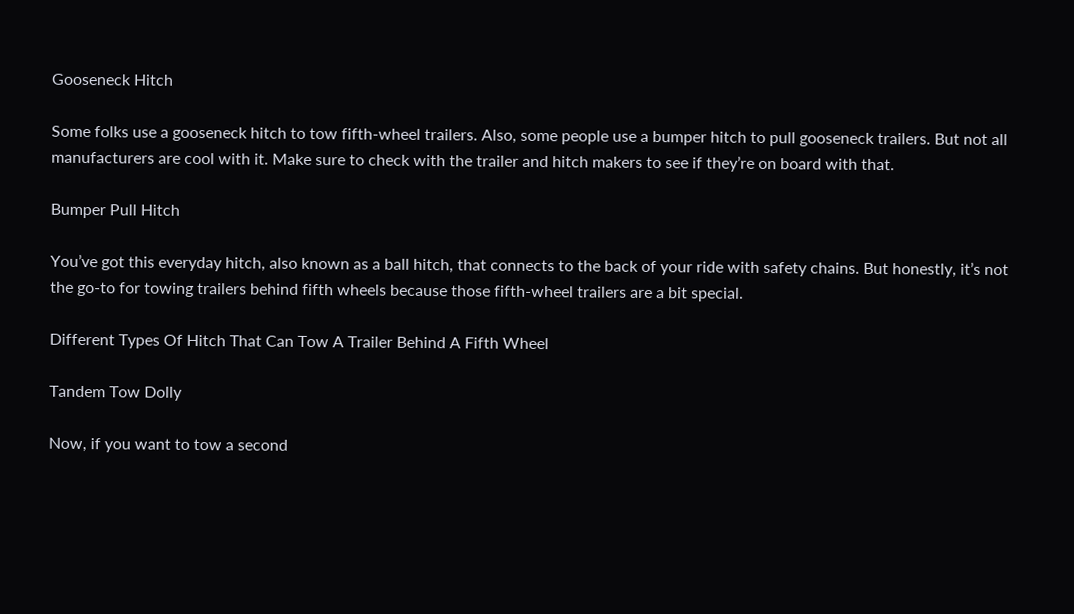Gooseneck Hitch

Some folks use a gooseneck hitch to tow fifth-wheel trailers. Also, some people use a bumper hitch to pull gooseneck trailers. But not all manufacturers are cool with it. Make sure to check with the trailer and hitch makers to see if they’re on board with that.

Bumper Pull Hitch

You’ve got this everyday hitch, also known as a ball hitch, that connects to the back of your ride with safety chains. But honestly, it’s not the go-to for towing trailers behind fifth wheels because those fifth-wheel trailers are a bit special.

Different Types Of Hitch That Can Tow A Trailer Behind A Fifth Wheel

Tandem Tow Dolly

Now, if you want to tow a second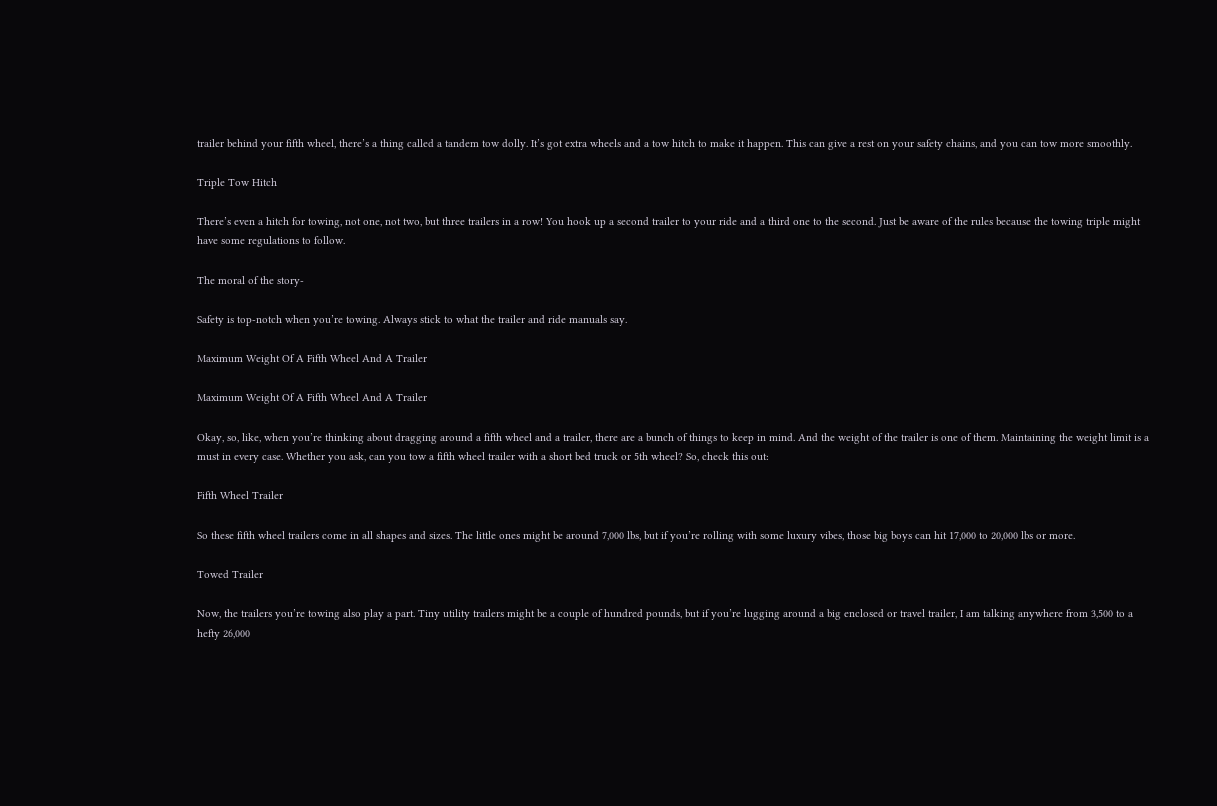trailer behind your fifth wheel, there’s a thing called a tandem tow dolly. It’s got extra wheels and a tow hitch to make it happen. This can give a rest on your safety chains, and you can tow more smoothly.

Triple Tow Hitch

There’s even a hitch for towing, not one, not two, but three trailers in a row! You hook up a second trailer to your ride and a third one to the second. Just be aware of the rules because the towing triple might have some regulations to follow.

The moral of the story-

Safety is top-notch when you’re towing. Always stick to what the trailer and ride manuals say.

Maximum Weight Of A Fifth Wheel And A Trailer

Maximum Weight Of A Fifth Wheel And A Trailer

Okay, so, like, when you’re thinking about dragging around a fifth wheel and a trailer, there are a bunch of things to keep in mind. And the weight of the trailer is one of them. Maintaining the weight limit is a must in every case. Whether you ask, can you tow a fifth wheel trailer with a short bed truck or 5th wheel? So, check this out:

Fifth Wheel Trailer

So these fifth wheel trailers come in all shapes and sizes. The little ones might be around 7,000 lbs, but if you’re rolling with some luxury vibes, those big boys can hit 17,000 to 20,000 lbs or more.

Towed Trailer

Now, the trailers you’re towing also play a part. Tiny utility trailers might be a couple of hundred pounds, but if you’re lugging around a big enclosed or travel trailer, I am talking anywhere from 3,500 to a hefty 26,000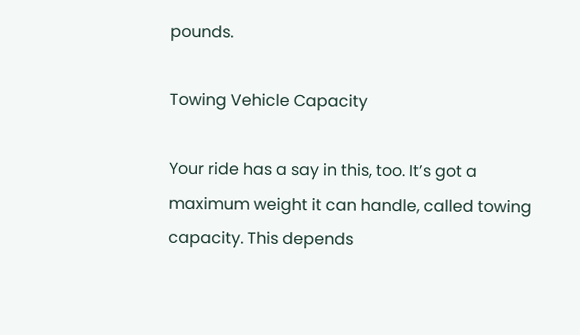pounds.

Towing Vehicle Capacity

Your ride has a say in this, too. It’s got a maximum weight it can handle, called towing capacity. This depends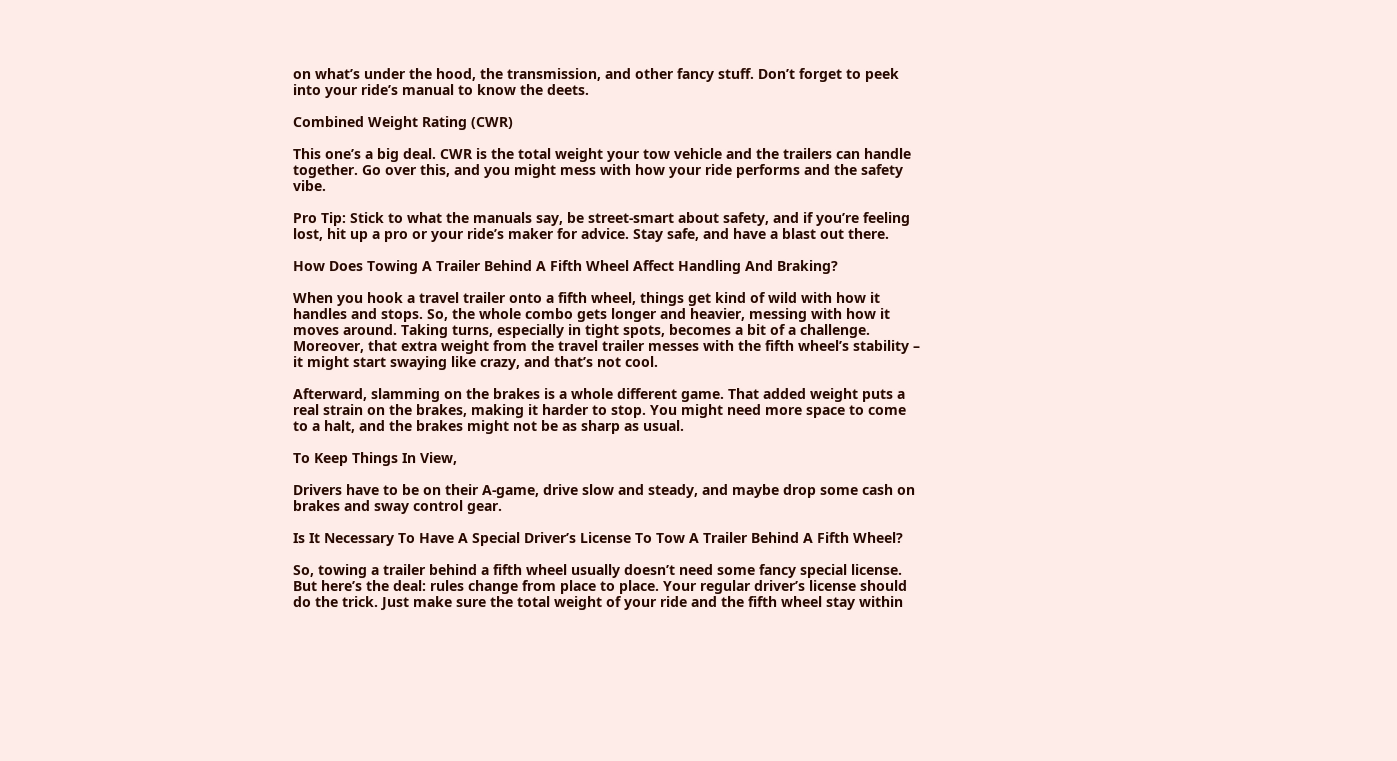on what’s under the hood, the transmission, and other fancy stuff. Don’t forget to peek into your ride’s manual to know the deets.

Combined Weight Rating (CWR)

This one’s a big deal. CWR is the total weight your tow vehicle and the trailers can handle together. Go over this, and you might mess with how your ride performs and the safety vibe.

Pro Tip: Stick to what the manuals say, be street-smart about safety, and if you’re feeling lost, hit up a pro or your ride’s maker for advice. Stay safe, and have a blast out there.

How Does Towing A Trailer Behind A Fifth Wheel Affect Handling And Braking?

When you hook a travel trailer onto a fifth wheel, things get kind of wild with how it handles and stops. So, the whole combo gets longer and heavier, messing with how it moves around. Taking turns, especially in tight spots, becomes a bit of a challenge. Moreover, that extra weight from the travel trailer messes with the fifth wheel’s stability – it might start swaying like crazy, and that’s not cool.

Afterward, slamming on the brakes is a whole different game. That added weight puts a real strain on the brakes, making it harder to stop. You might need more space to come to a halt, and the brakes might not be as sharp as usual.

To Keep Things In View,

Drivers have to be on their A-game, drive slow and steady, and maybe drop some cash on brakes and sway control gear.

Is It Necessary To Have A Special Driver’s License To Tow A Trailer Behind A Fifth Wheel?

So, towing a trailer behind a fifth wheel usually doesn’t need some fancy special license. But here’s the deal: rules change from place to place. Your regular driver’s license should do the trick. Just make sure the total weight of your ride and the fifth wheel stay within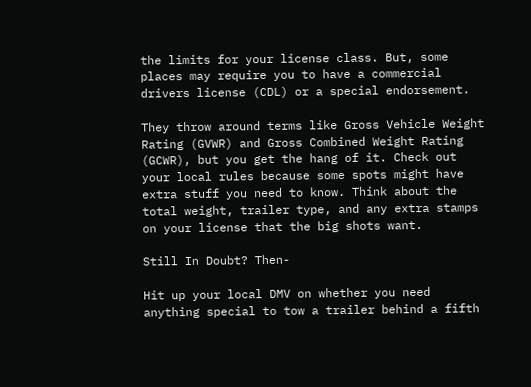the limits for your license class. But, some places may require you to have a commercial drivers license (CDL) or a special endorsement.

They throw around terms like Gross Vehicle Weight Rating (GVWR) and Gross Combined Weight Rating (GCWR), but you get the hang of it. Check out your local rules because some spots might have extra stuff you need to know. Think about the total weight, trailer type, and any extra stamps on your license that the big shots want.

Still In Doubt? Then-

Hit up your local DMV on whether you need anything special to tow a trailer behind a fifth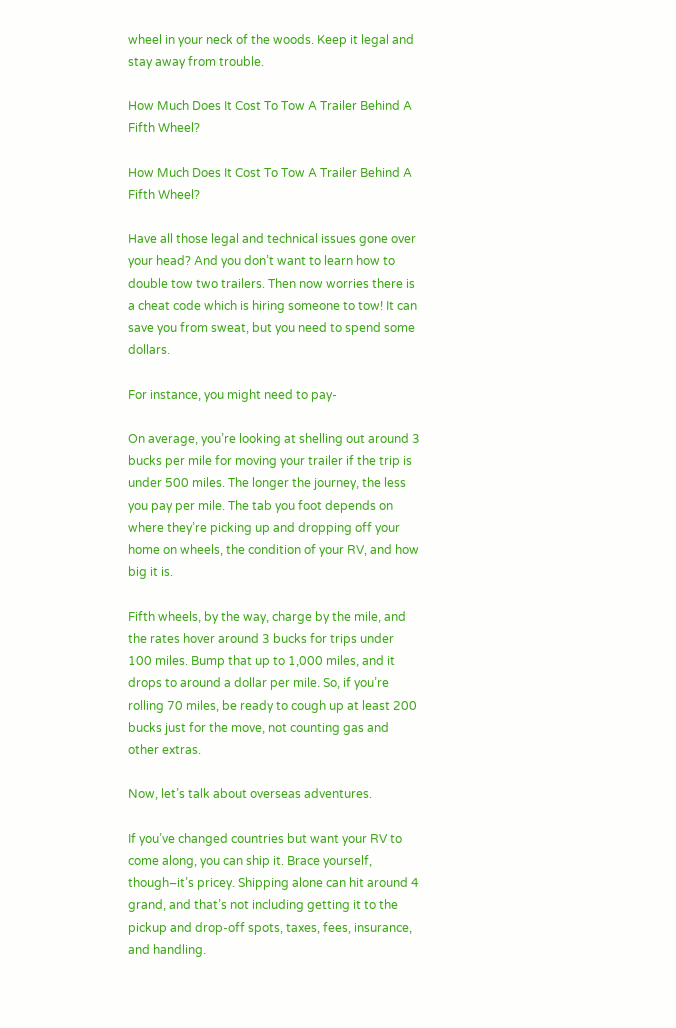wheel in your neck of the woods. Keep it legal and stay away from trouble.

How Much Does It Cost To Tow A Trailer Behind A Fifth Wheel?

How Much Does It Cost To Tow A Trailer Behind A Fifth Wheel?

Have all those legal and technical issues gone over your head? And you don’t want to learn how to double tow two trailers. Then now worries there is a cheat code which is hiring someone to tow! It can save you from sweat, but you need to spend some dollars.

For instance, you might need to pay-

On average, you’re looking at shelling out around 3 bucks per mile for moving your trailer if the trip is under 500 miles. The longer the journey, the less you pay per mile. The tab you foot depends on where they’re picking up and dropping off your home on wheels, the condition of your RV, and how big it is.

Fifth wheels, by the way, charge by the mile, and the rates hover around 3 bucks for trips under 100 miles. Bump that up to 1,000 miles, and it drops to around a dollar per mile. So, if you’re rolling 70 miles, be ready to cough up at least 200 bucks just for the move, not counting gas and other extras.

Now, let’s talk about overseas adventures.

If you’ve changed countries but want your RV to come along, you can ship it. Brace yourself, though–it’s pricey. Shipping alone can hit around 4 grand, and that’s not including getting it to the pickup and drop-off spots, taxes, fees, insurance, and handling.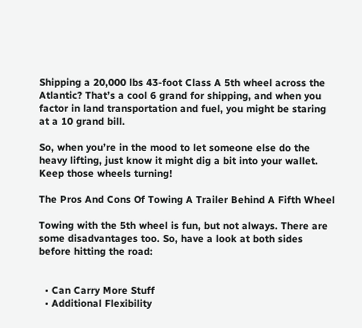Shipping a 20,000 lbs 43-foot Class A 5th wheel across the Atlantic? That’s a cool 6 grand for shipping, and when you factor in land transportation and fuel, you might be staring at a 10 grand bill.

So, when you’re in the mood to let someone else do the heavy lifting, just know it might dig a bit into your wallet. Keep those wheels turning!

The Pros And Cons Of Towing A Trailer Behind A Fifth Wheel

Towing with the 5th wheel is fun, but not always. There are some disadvantages too. So, have a look at both sides before hitting the road:


  • Can Carry More Stuff
  • Additional Flexibility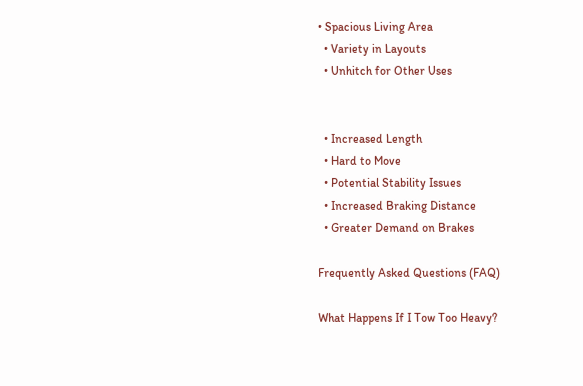• Spacious Living Area
  • Variety in Layouts
  • Unhitch for Other Uses


  • Increased Length
  • Hard to Move
  • Potential Stability Issues
  • Increased Braking Distance
  • Greater Demand on Brakes

Frequently Asked Questions (FAQ)

What Happens If I Tow Too Heavy?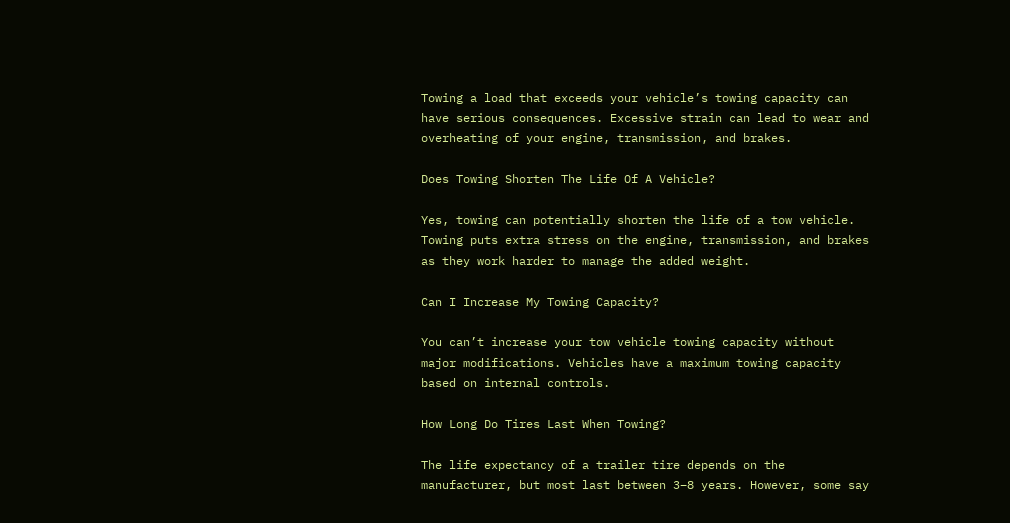Towing a load that exceeds your vehicle’s towing capacity can have serious consequences. Excessive strain can lead to wear and overheating of your engine, transmission, and brakes.

Does Towing Shorten The Life Of A Vehicle?

Yes, towing can potentially shorten the life of a tow vehicle. Towing puts extra stress on the engine, transmission, and brakes as they work harder to manage the added weight.

Can I Increase My Towing Capacity?

You can’t increase your tow vehicle towing capacity without major modifications. Vehicles have a maximum towing capacity based on internal controls.

How Long Do Tires Last When Towing?

The life expectancy of a trailer tire depends on the manufacturer, but most last between 3–8 years. However, some say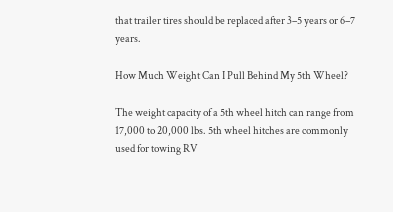that trailer tires should be replaced after 3–5 years or 6–7 years.

How Much Weight Can I Pull Behind My 5th Wheel?

The weight capacity of a 5th wheel hitch can range from 17,000 to 20,000 lbs. 5th wheel hitches are commonly used for towing RV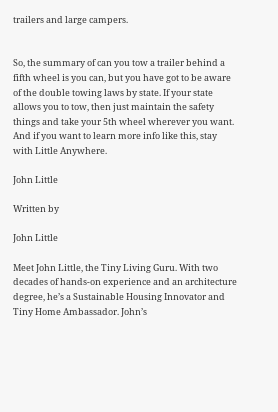trailers and large campers.


So, the summary of can you tow a trailer behind a fifth wheel is you can, but you have got to be aware of the double towing laws by state. If your state allows you to tow, then just maintain the safety things and take your 5th wheel wherever you want. And if you want to learn more info like this, stay with Little Anywhere.

John Little

Written by

John Little

Meet John Little, the Tiny Living Guru. With two decades of hands-on experience and an architecture degree, he’s a Sustainable Housing Innovator and Tiny Home Ambassador. John’s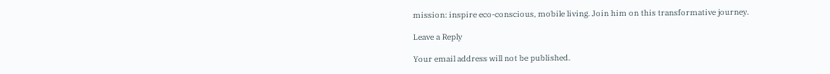mission: inspire eco-conscious, mobile living. Join him on this transformative journey.

Leave a Reply

Your email address will not be published.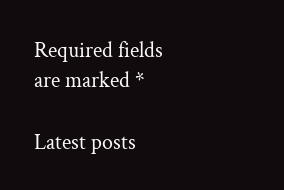Required fields are marked *

Latest posts